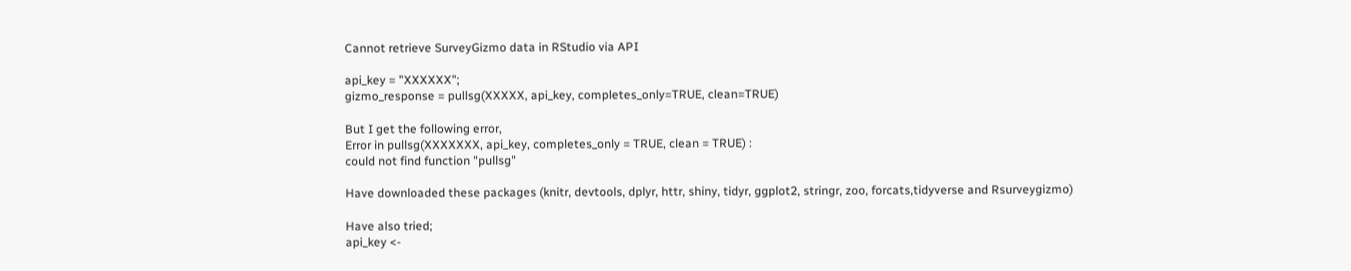Cannot retrieve SurveyGizmo data in RStudio via API

api_key = "XXXXXX";
gizmo_response = pullsg(XXXXX, api_key, completes_only=TRUE, clean=TRUE)

But I get the following error,
Error in pullsg(XXXXXXX, api_key, completes_only = TRUE, clean = TRUE) :
could not find function "pullsg"

Have downloaded these packages (knitr, devtools, dplyr, httr, shiny, tidyr, ggplot2, stringr, zoo, forcats,tidyverse and Rsurveygizmo)

Have also tried;
api_key <-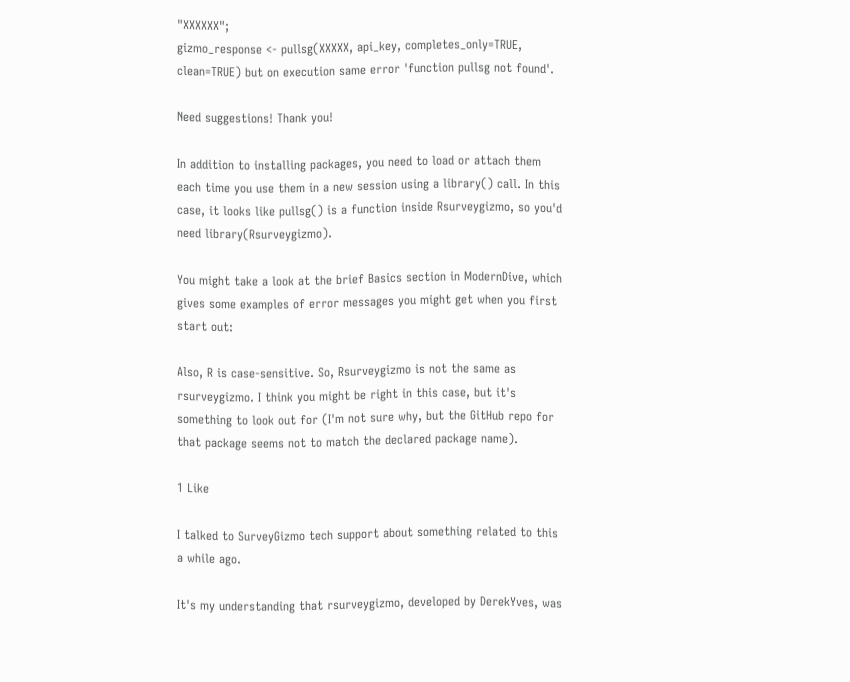"XXXXXX";
gizmo_response <- pullsg(XXXXX, api_key, completes_only=TRUE, clean=TRUE) but on execution same error 'function pullsg not found'.

Need suggestions! Thank you!

In addition to installing packages, you need to load or attach them each time you use them in a new session using a library() call. In this case, it looks like pullsg() is a function inside Rsurveygizmo, so you'd need library(Rsurveygizmo).

You might take a look at the brief Basics section in ModernDive, which gives some examples of error messages you might get when you first start out:

Also, R is case-sensitive. So, Rsurveygizmo is not the same as rsurveygizmo. I think you might be right in this case, but it's something to look out for (I'm not sure why, but the GitHub repo for that package seems not to match the declared package name).

1 Like

I talked to SurveyGizmo tech support about something related to this a while ago.

It's my understanding that rsurveygizmo, developed by DerekYves, was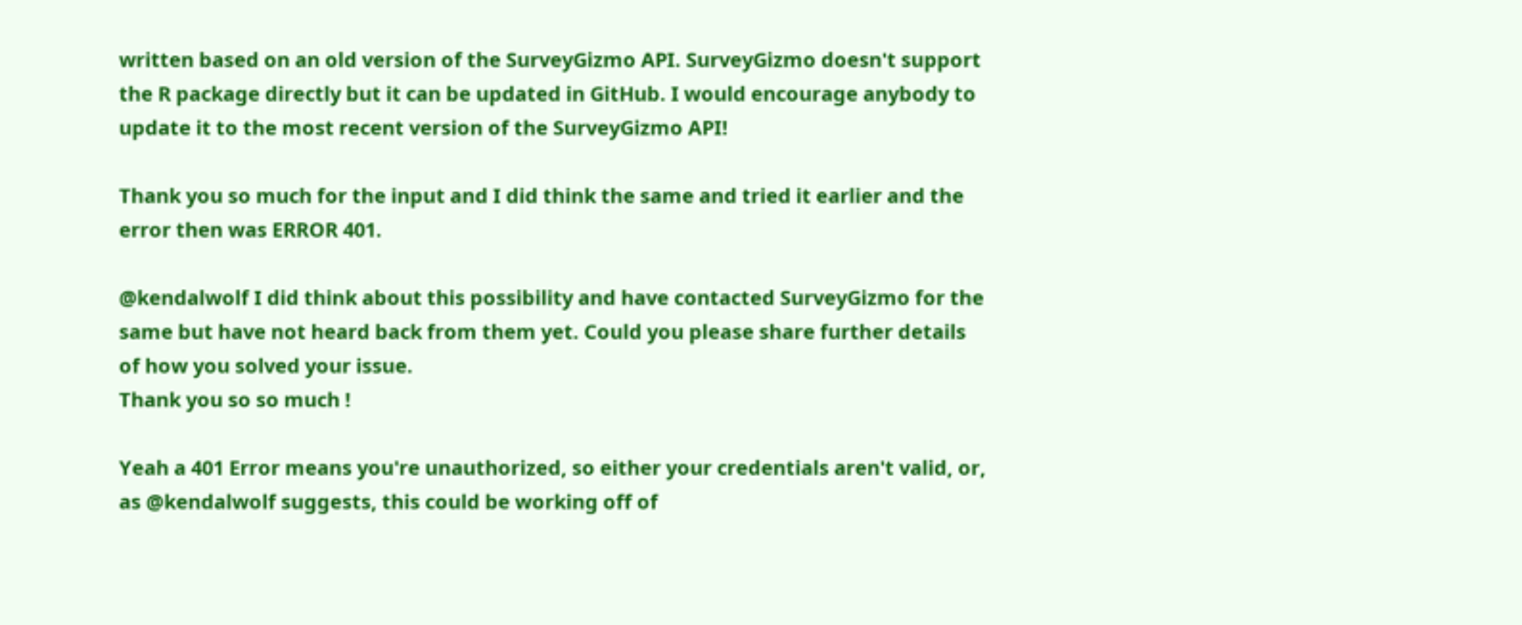written based on an old version of the SurveyGizmo API. SurveyGizmo doesn't support the R package directly but it can be updated in GitHub. I would encourage anybody to update it to the most recent version of the SurveyGizmo API!

Thank you so much for the input and I did think the same and tried it earlier and the error then was ERROR 401.

@kendalwolf I did think about this possibility and have contacted SurveyGizmo for the same but have not heard back from them yet. Could you please share further details of how you solved your issue.
Thank you so so much !

Yeah a 401 Error means you're unauthorized, so either your credentials aren't valid, or, as @kendalwolf suggests, this could be working off of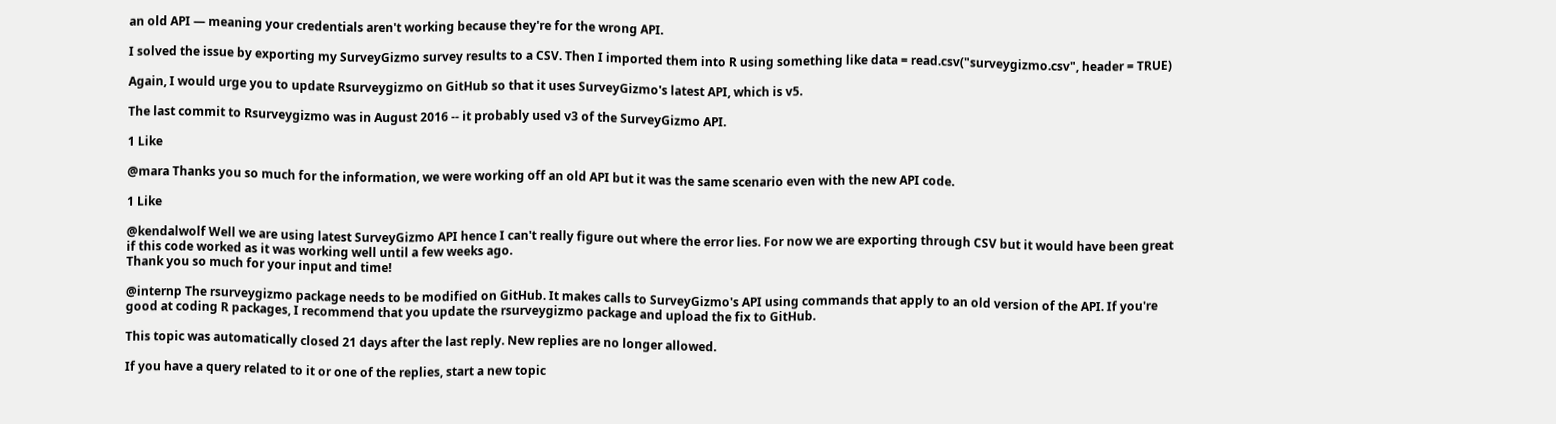an old API — meaning your credentials aren't working because they're for the wrong API.

I solved the issue by exporting my SurveyGizmo survey results to a CSV. Then I imported them into R using something like data = read.csv("surveygizmo.csv", header = TRUE)

Again, I would urge you to update Rsurveygizmo on GitHub so that it uses SurveyGizmo's latest API, which is v5.

The last commit to Rsurveygizmo was in August 2016 -- it probably used v3 of the SurveyGizmo API.

1 Like

@mara Thanks you so much for the information, we were working off an old API but it was the same scenario even with the new API code.

1 Like

@kendalwolf Well we are using latest SurveyGizmo API hence I can't really figure out where the error lies. For now we are exporting through CSV but it would have been great if this code worked as it was working well until a few weeks ago.
Thank you so much for your input and time!

@internp The rsurveygizmo package needs to be modified on GitHub. It makes calls to SurveyGizmo's API using commands that apply to an old version of the API. If you're good at coding R packages, I recommend that you update the rsurveygizmo package and upload the fix to GitHub.

This topic was automatically closed 21 days after the last reply. New replies are no longer allowed.

If you have a query related to it or one of the replies, start a new topic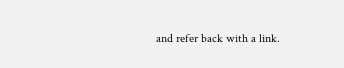and refer back with a link.